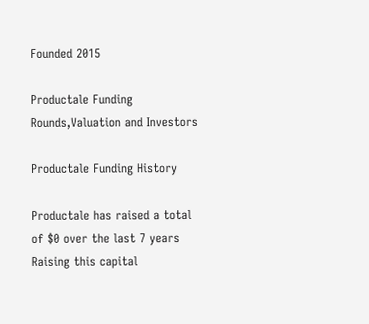Founded 2015

Productale Funding Rounds,Valuation and Investors

Productale Funding History

Productale has raised a total of $0 over the last 7 years Raising this capital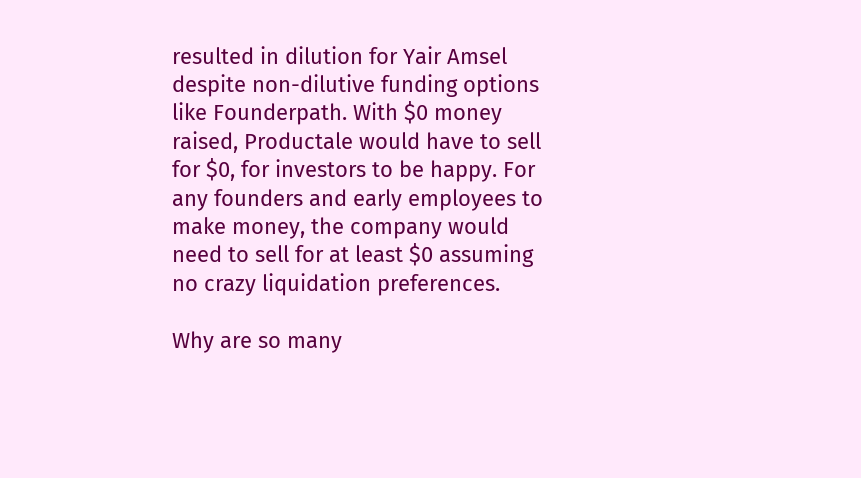resulted in dilution for Yair Amsel despite non-dilutive funding options like Founderpath. With $0 money raised, Productale would have to sell for $0, for investors to be happy. For any founders and early employees to make money, the company would need to sell for at least $0 assuming no crazy liquidation preferences.

Why are so many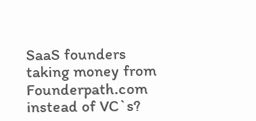SaaS founders taking money from Founderpath.com instead of VC`s?